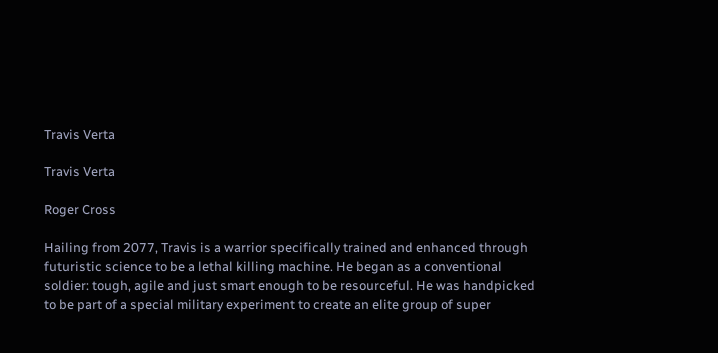Travis Verta

Travis Verta

Roger Cross

Hailing from 2077, Travis is a warrior specifically trained and enhanced through futuristic science to be a lethal killing machine. He began as a conventional soldier: tough, agile and just smart enough to be resourceful. He was handpicked to be part of a special military experiment to create an elite group of super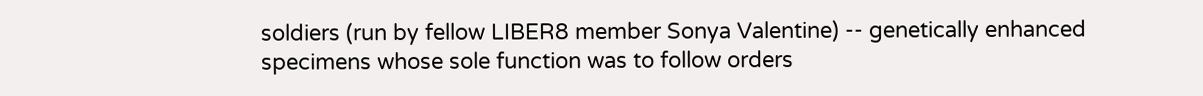soldiers (run by fellow LIBER8 member Sonya Valentine) -- genetically enhanced specimens whose sole function was to follow orders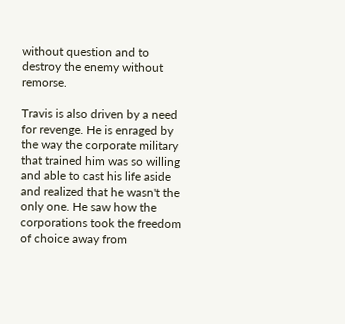without question and to destroy the enemy without remorse.

Travis is also driven by a need for revenge. He is enraged by the way the corporate military that trained him was so willing and able to cast his life aside and realized that he wasn't the only one. He saw how the corporations took the freedom of choice away from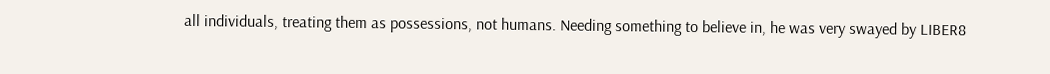all individuals, treating them as possessions, not humans. Needing something to believe in, he was very swayed by LIBER8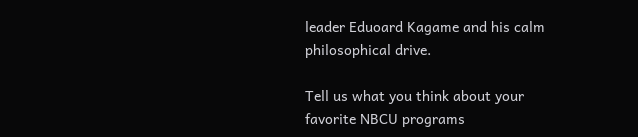leader Eduoard Kagame and his calm philosophical drive.

Tell us what you think about your favorite NBCU programs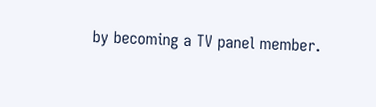by becoming a TV panel member.